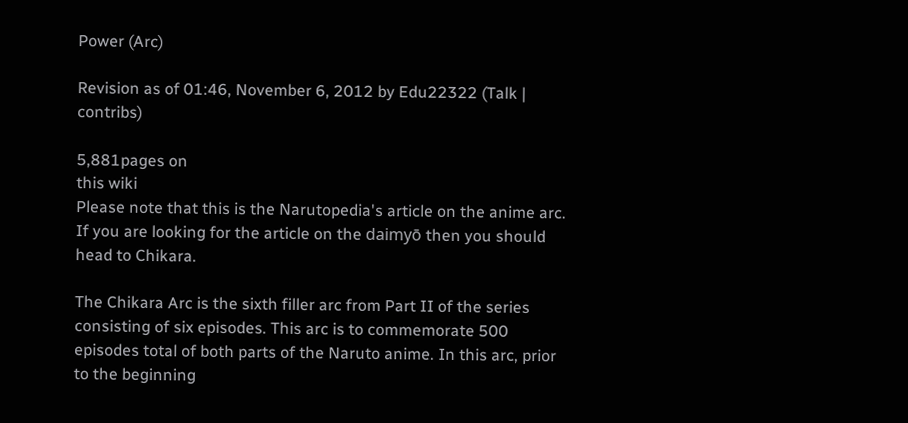Power (Arc)

Revision as of 01:46, November 6, 2012 by Edu22322 (Talk | contribs)

5,881pages on
this wiki
Please note that this is the Narutopedia's article on the anime arc. If you are looking for the article on the daimyō then you should head to Chikara.

The Chikara Arc is the sixth filler arc from Part II of the series consisting of six episodes. This arc is to commemorate 500 episodes total of both parts of the Naruto anime. In this arc, prior to the beginning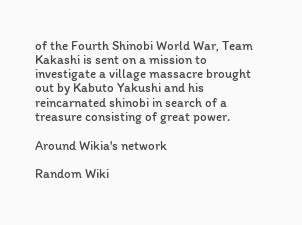of the Fourth Shinobi World War, Team Kakashi is sent on a mission to investigate a village massacre brought out by Kabuto Yakushi and his reincarnated shinobi in search of a treasure consisting of great power.

Around Wikia's network

Random Wiki